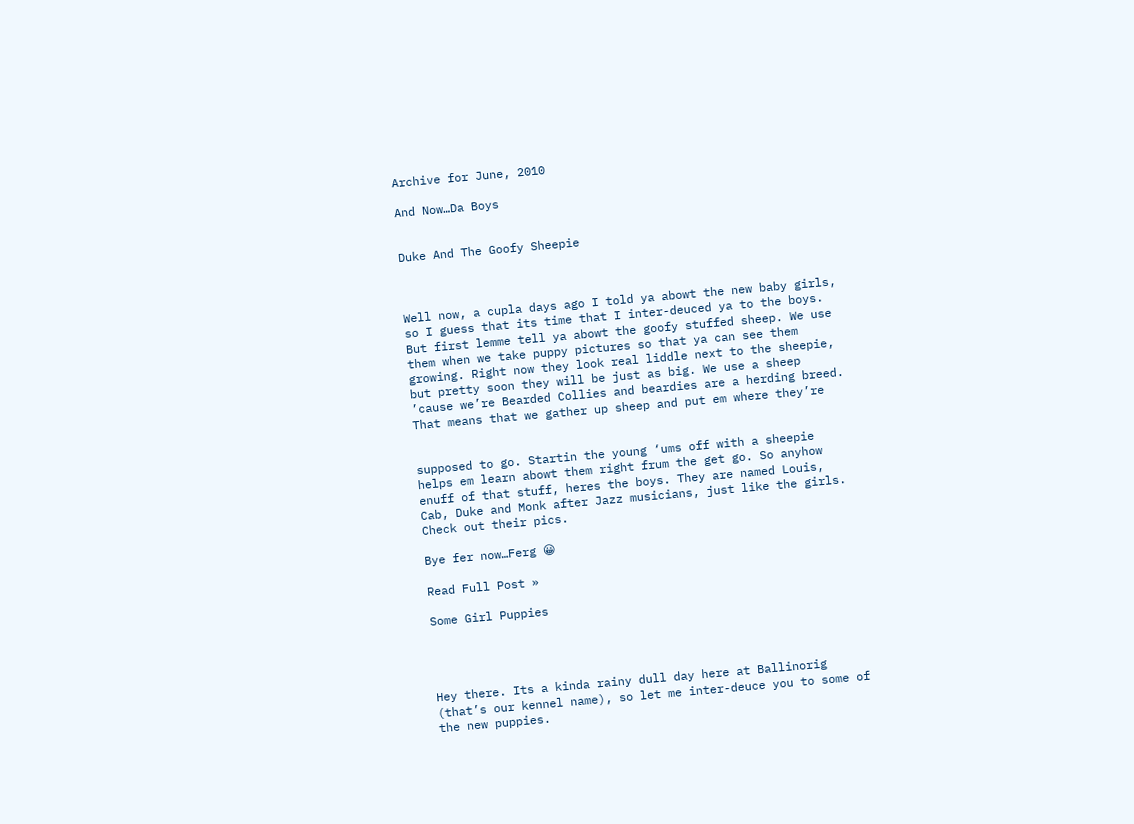Archive for June, 2010

And Now…Da Boys


Duke And The Goofy Sheepie



Well now, a cupla days ago I told ya abowt the new baby girls, so I guess that its time that I inter-deuced ya to the boys. But first lemme tell ya abowt the goofy stuffed sheep. We use them when we take puppy pictures so that ya can see them growing. Right now they look real liddle next to the sheepie, but pretty soon they will be just as big. We use a sheep ’cause we’re Bearded Collies and beardies are a herding breed. That means that we gather up sheep and put em where they’re


supposed to go. Startin the young ‘ums off with a sheepie helps em learn abowt them right frum the get go. So anyhow enuff of that stuff, heres the boys. They are named Louis, Cab, Duke and Monk after Jazz musicians, just like the girls. Check out their pics.

Bye fer now…Ferg 😀

Read Full Post »

Some Girl Puppies




Hey there. Its a kinda rainy dull day here at Ballinorig (that’s our kennel name), so let me inter-deuce you to some of the new puppies.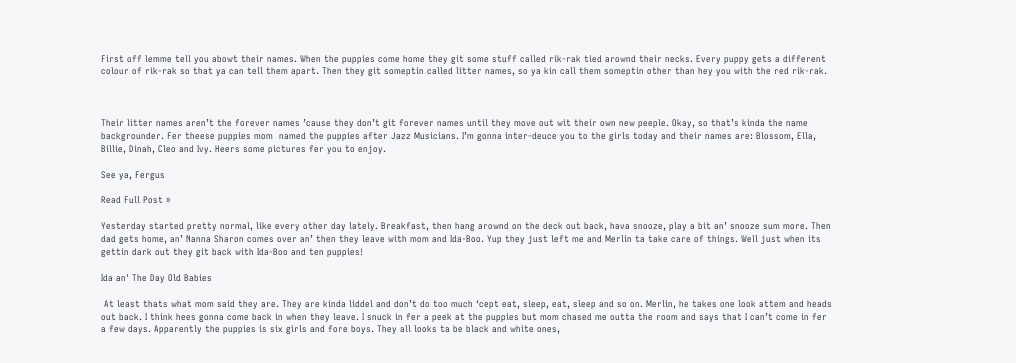First off lemme tell you abowt their names. When the puppies come home they git some stuff called rik-rak tied arownd their necks. Every puppy gets a different colour of rik-rak so that ya can tell them apart. Then they git someptin called litter names, so ya kin call them someptin other than hey you with the red rik-rak.



Their litter names aren’t the forever names ’cause they don’t git forever names until they move out wit their own new peeple. Okay, so that’s kinda the name backgrounder. Fer theese puppies mom  named the puppies after Jazz Musicians. I’m gonna inter-deuce you to the girls today and their names are: Blossom, Ella, Billie, Dinah, Cleo and Ivy. Heers some pictures fer you to enjoy.

See ya, Fergus

Read Full Post »

Yesterday started pretty normal, like every other day lately. Breakfast, then hang arownd on the deck out back, hava snooze, play a bit an’ snooze sum more. Then dad gets home, an’ Nanna Sharon comes over an’ then they leave with mom and Ida-Boo. Yup they just left me and Merlin ta take care of things. Well just when its gettin dark out they git back with Ida-Boo and ten puppies!

Ida an' The Day Old Babies

 At least thats what mom said they are. They are kinda liddel and don’t do too much ‘cept eat, sleep, eat, sleep and so on. Merlin, he takes one look attem and heads out back. I think hees gonna come back in when they leave. I snuck in fer a peek at the puppies but mom chased me outta the room and says that I can’t come in fer a few days. Apparently the puppies is six girls and fore boys. They all looks ta be black and white ones,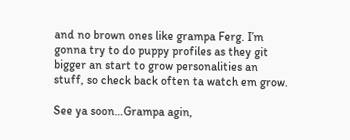and no brown ones like grampa Ferg. I’m gonna try to do puppy profiles as they git bigger an start to grow personalities an stuff, so check back often ta watch em grow.

See ya soon…Grampa agin,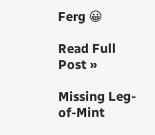Ferg 😀

Read Full Post »

Missing Leg-of-Mint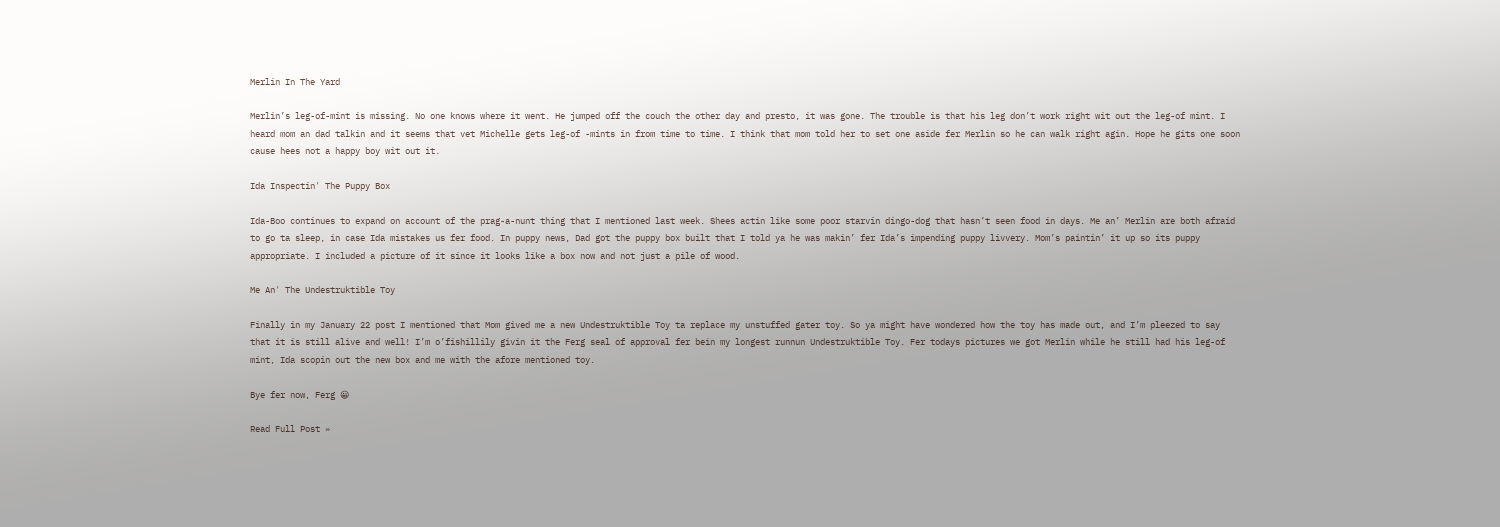Merlin In The Yard

Merlin’s leg-of-mint is missing. No one knows where it went. He jumped off the couch the other day and presto, it was gone. The trouble is that his leg don’t work right wit out the leg-of mint. I heard mom an dad talkin and it seems that vet Michelle gets leg-of -mints in from time to time. I think that mom told her to set one aside fer Merlin so he can walk right agin. Hope he gits one soon cause hees not a happy boy wit out it.

Ida Inspectin' The Puppy Box

Ida-Boo continues to expand on account of the prag-a-nunt thing that I mentioned last week. Shees actin like some poor starvin dingo-dog that hasn’t seen food in days. Me an’ Merlin are both afraid to go ta sleep, in case Ida mistakes us fer food. In puppy news, Dad got the puppy box built that I told ya he was makin’ fer Ida’s impending puppy livvery. Mom’s paintin’ it up so its puppy appropriate. I included a picture of it since it looks like a box now and not just a pile of wood.

Me An' The Undestruktible Toy

Finally in my January 22 post I mentioned that Mom gived me a new Undestruktible Toy ta replace my unstuffed gater toy. So ya might have wondered how the toy has made out, and I’m pleezed to say that it is still alive and well! I’m o’fishillily givin it the Ferg seal of approval fer bein my longest runnun Undestruktible Toy. Fer todays pictures we got Merlin while he still had his leg-of mint, Ida scopin out the new box and me with the afore mentioned toy.

Bye fer now, Ferg 😀

Read Full Post »